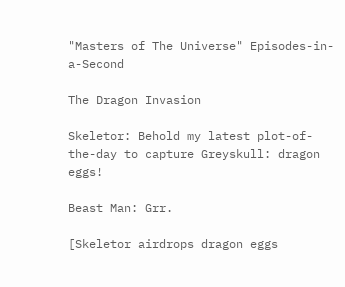"Masters of The Universe" Episodes-in-a-Second

The Dragon Invasion

Skeletor: Behold my latest plot-of-the-day to capture Greyskull: dragon eggs!

Beast Man: Grr.

[Skeletor airdrops dragon eggs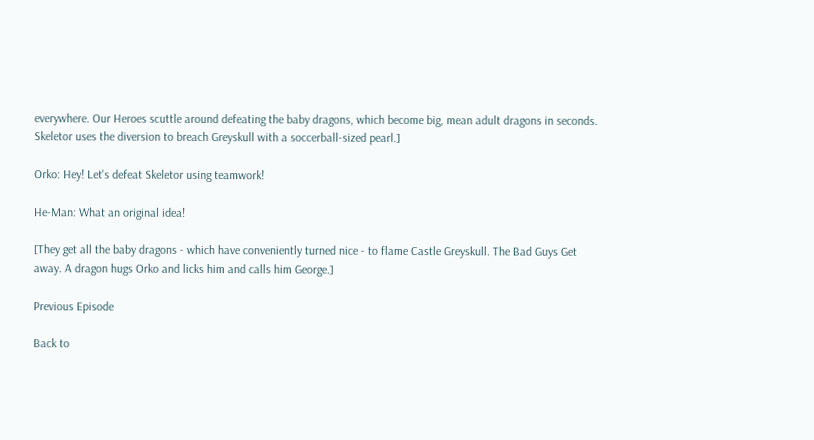everywhere. Our Heroes scuttle around defeating the baby dragons, which become big, mean adult dragons in seconds. Skeletor uses the diversion to breach Greyskull with a soccerball-sized pearl.]

Orko: Hey! Let's defeat Skeletor using teamwork!

He-Man: What an original idea!

[They get all the baby dragons - which have conveniently turned nice - to flame Castle Greyskull. The Bad Guys Get away. A dragon hugs Orko and licks him and calls him George.]

Previous Episode

Back to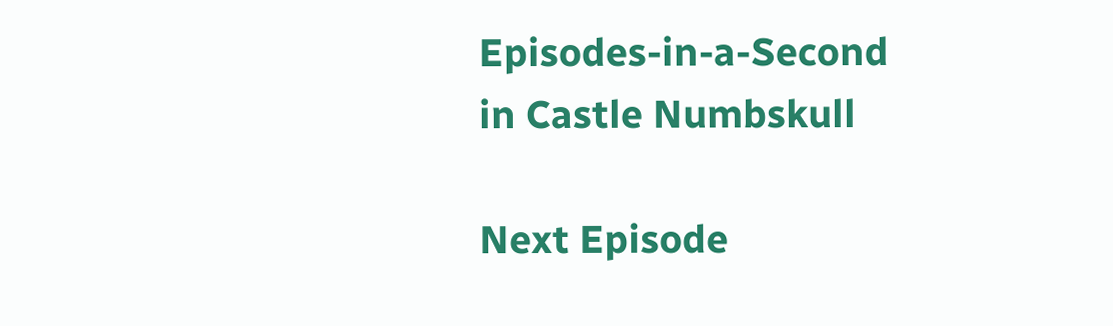Episodes-in-a-Second
in Castle Numbskull

Next Episode